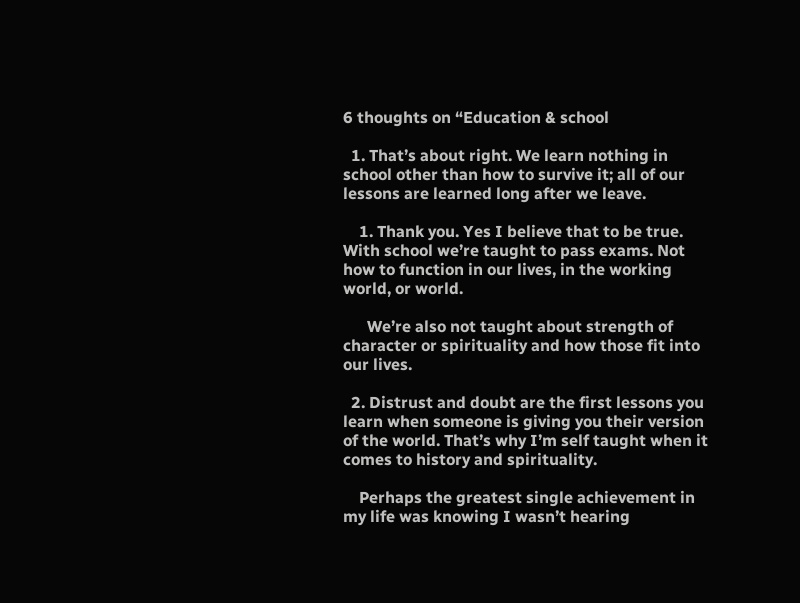6 thoughts on “Education & school

  1. That’s about right. We learn nothing in school other than how to survive it; all of our lessons are learned long after we leave.

    1. Thank you. Yes I believe that to be true. With school we’re taught to pass exams. Not how to function in our lives, in the working world, or world.

      We’re also not taught about strength of character or spirituality and how those fit into our lives.

  2. Distrust and doubt are the first lessons you learn when someone is giving you their version of the world. That’s why I’m self taught when it comes to history and spirituality.

    Perhaps the greatest single achievement in my life was knowing I wasn’t hearing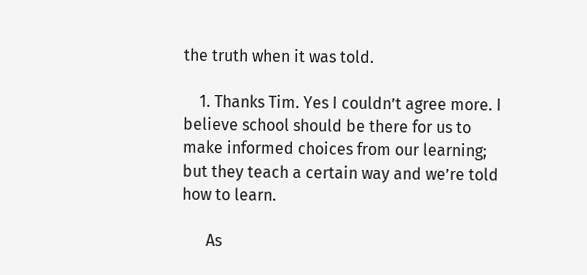the truth when it was told.

    1. Thanks Tim. Yes I couldn’t agree more. I believe school should be there for us to make informed choices from our learning; but they teach a certain way and we’re told how to learn.

      As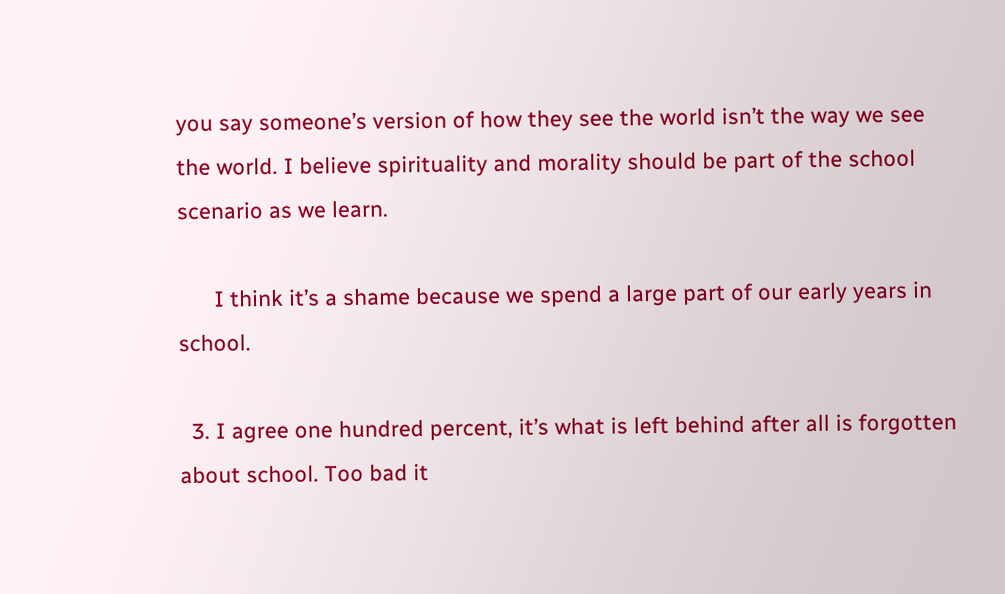you say someone’s version of how they see the world isn’t the way we see the world. I believe spirituality and morality should be part of the school scenario as we learn.

      I think it’s a shame because we spend a large part of our early years in school.

  3. I agree one hundred percent, it’s what is left behind after all is forgotten about school. Too bad it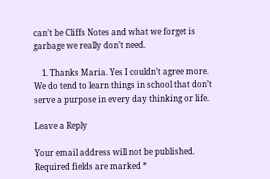can’t be Cliffs Notes and what we forget is garbage we really don’t need.

    1. Thanks Maria. Yes I couldn’t agree more. We do tend to learn things in school that don’t serve a purpose in every day thinking or life.

Leave a Reply

Your email address will not be published. Required fields are marked *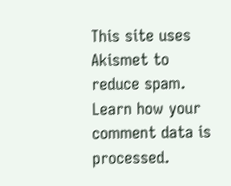This site uses Akismet to reduce spam. Learn how your comment data is processed.